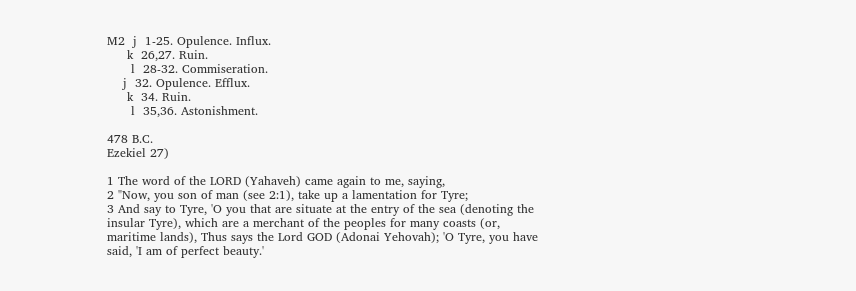M2  j  1-25. Opulence. Influx.
     k  26,27. Ruin.
      l  28-32. Commiseration.
    j  32. Opulence. Efflux.
     k  34. Ruin.
      l  35,36. Astonishment.

478 B.C.
Ezekiel 27)

1 The word of the LORD (Yahaveh) came again to me, saying,
2 "Now, you son of man (see 2:1), take up a lamentation for Tyre;
3 And say to Tyre, 'O you that are situate at the entry of the sea (denoting the insular Tyre), which are a merchant of the peoples for many coasts (or, maritime lands), Thus says the Lord GOD (Adonai Yehovah); 'O Tyre, you have said, 'I am of perfect beauty.'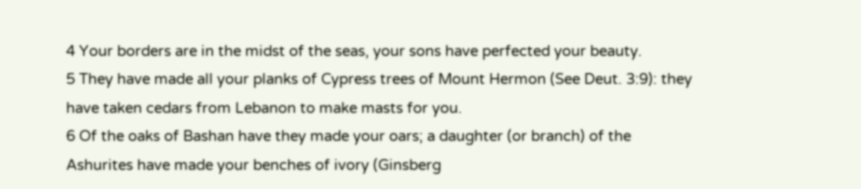4 Your borders are in the midst of the seas, your sons have perfected your beauty.
5 They have made all your planks of Cypress trees of Mount Hermon (See Deut. 3:9): they have taken cedars from Lebanon to make masts for you.
6 Of the oaks of Bashan have they made your oars; a daughter (or branch) of the Ashurites have made your benches of ivory (Ginsberg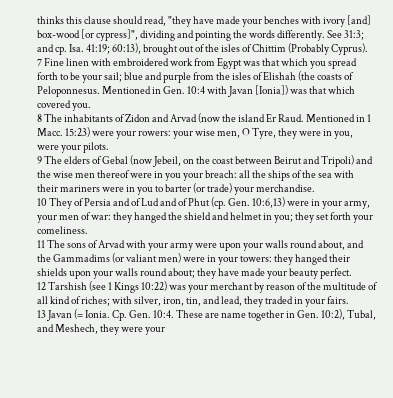thinks this clause should read, "they have made your benches with ivory [and] box-wood [or cypress]", dividing and pointing the words differently. See 31:3; and cp. Isa. 41:19; 60:13), brought out of the isles of Chittim (Probably Cyprus).
7 Fine linen with embroidered work from Egypt was that which you spread forth to be your sail; blue and purple from the isles of Elishah (the coasts of Peloponnesus. Mentioned in Gen. 10:4 with Javan [Ionia]) was that which covered you.
8 The inhabitants of Zidon and Arvad (now the island Er Raud. Mentioned in 1 Macc. 15:23) were your rowers: your wise men, O Tyre, they were in you, were your pilots.
9 The elders of Gebal (now Jebeil, on the coast between Beirut and Tripoli) and the wise men thereof were in you your breach: all the ships of the sea with their mariners were in you to barter (or trade) your merchandise.
10 They of Persia and of Lud and of Phut (cp. Gen. 10:6,13) were in your army, your men of war: they hanged the shield and helmet in you; they set forth your comeliness.
11 The sons of Arvad with your army were upon your walls round about, and the Gammadims (or valiant men) were in your towers: they hanged their shields upon your walls round about; they have made your beauty perfect.
12 Tarshish (see 1 Kings 10:22) was your merchant by reason of the multitude of all kind of riches; with silver, iron, tin, and lead, they traded in your fairs.
13 Javan (= Ionia. Cp. Gen. 10:4. These are name together in Gen. 10:2), Tubal, and Meshech, they were your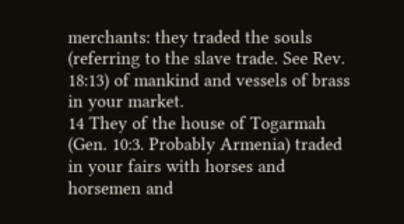merchants: they traded the souls (referring to the slave trade. See Rev. 18:13) of mankind and vessels of brass in your market.
14 They of the house of Togarmah (Gen. 10:3. Probably Armenia) traded in your fairs with horses and horsemen and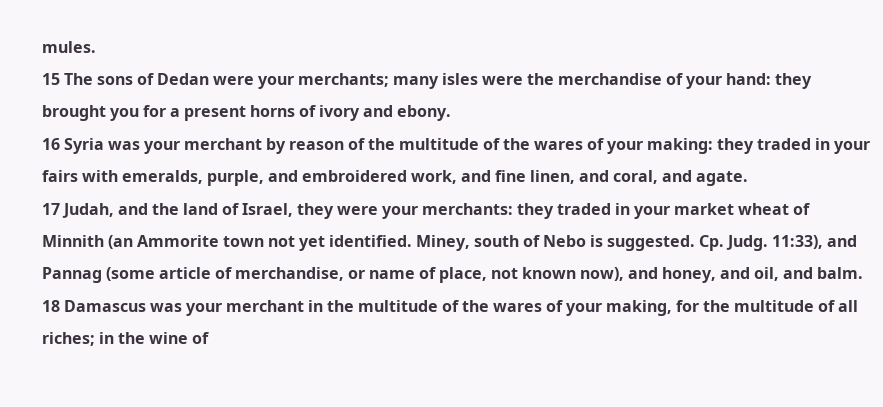mules.
15 The sons of Dedan were your merchants; many isles were the merchandise of your hand: they brought you for a present horns of ivory and ebony.
16 Syria was your merchant by reason of the multitude of the wares of your making: they traded in your fairs with emeralds, purple, and embroidered work, and fine linen, and coral, and agate.
17 Judah, and the land of Israel, they were your merchants: they traded in your market wheat of Minnith (an Ammorite town not yet identified. Miney, south of Nebo is suggested. Cp. Judg. 11:33), and Pannag (some article of merchandise, or name of place, not known now), and honey, and oil, and balm.
18 Damascus was your merchant in the multitude of the wares of your making, for the multitude of all riches; in the wine of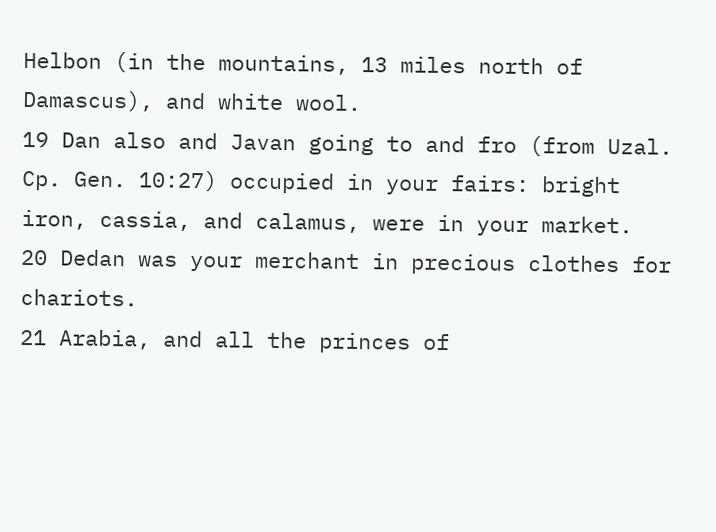Helbon (in the mountains, 13 miles north of Damascus), and white wool.
19 Dan also and Javan going to and fro (from Uzal. Cp. Gen. 10:27) occupied in your fairs: bright iron, cassia, and calamus, were in your market.
20 Dedan was your merchant in precious clothes for chariots.
21 Arabia, and all the princes of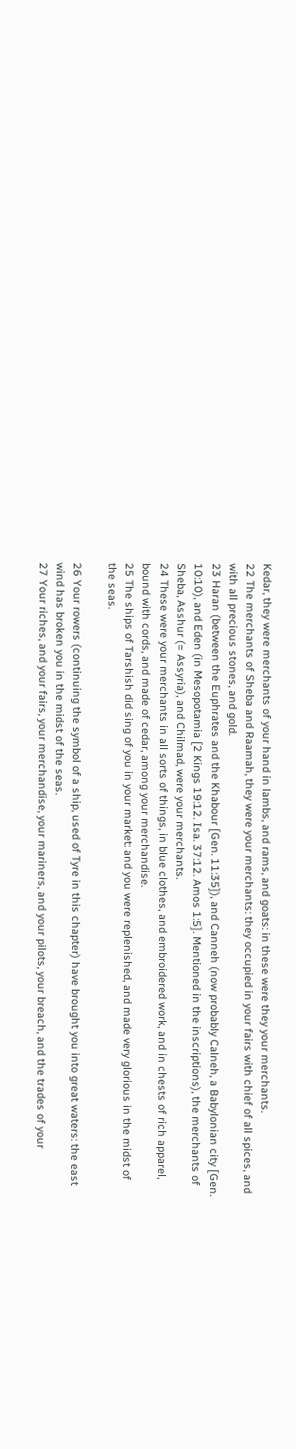Kedar, they were merchants of your hand in lambs, and rams, and goats: in these were they your merchants.
22 The merchants of Sheba and Raamah, they were your merchants: they occupied in your fairs with chief of all spices, and with all precious stones, and gold.
23 Haran (between the Euphrates and the Khabour [Gen. 11:35]), and Canneh (now probably Calneh, a Babylonian city [Gen. 10:10), and Eden (in Mesopotamia [2 Kings 19:12. Isa. 37:12. Amos 1:5]. Mentioned in the inscriptions), the merchants of Sheba, Asshur (= Assyria), and Chilmad, were your merchants.
24 These were your merchants in all sorts of things, in blue clothes, and embroidered work, and in chests of rich apparel, bound with cords, and made of cedar, among your merchandise.
25 The ships of Tarshish did sing of you in your market: and you were replenished, and made very glorious in the midst of the seas.

26 Your rowers (continuing the symbol of a ship, used of Tyre in this chapter) have brought you into great waters: the east wind has broken you in the midst of the seas.
27 Your riches, and your fairs, your merchandise, your mariners, and your pilots, your breach, and the trades of your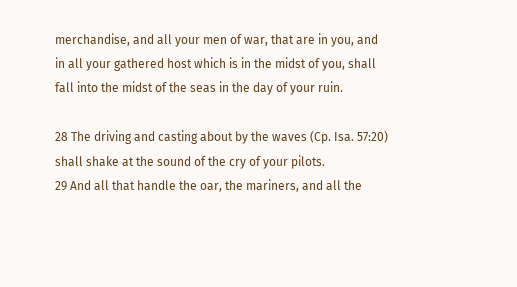merchandise, and all your men of war, that are in you, and in all your gathered host which is in the midst of you, shall fall into the midst of the seas in the day of your ruin.

28 The driving and casting about by the waves (Cp. Isa. 57:20) shall shake at the sound of the cry of your pilots.
29 And all that handle the oar, the mariners, and all the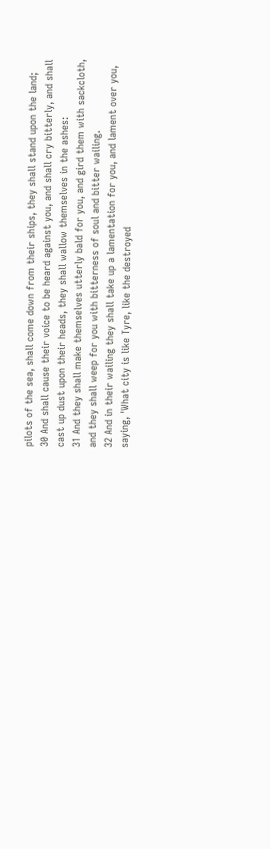pilots of the sea, shall come down from their ships, they shall stand upon the land;
30 And shall cause their voice to be heard against you, and shall cry bitterly, and shall cast up dust upon their heads, they shall wallow themselves in the ashes:
31 And they shall make themselves utterly bald for you, and gird them with sackcloth, and they shall weep for you with bitterness of soul and bitter wailing.
32 And in their wailing they shall take up a lamentation for you, and lament over you, saying, 'What city is like Tyre, like the destroyed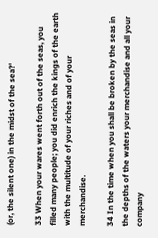(or, the silent one) in the midst of the sea?'

33 When your wares went forth out of the seas, you filled many people; you did enrich the kings of the earth with the multitude of your riches and of your merchandise.

34 In the time when you shall be broken by the seas in the depths of the waters your merchandise and all your company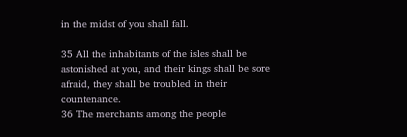in the midst of you shall fall.

35 All the inhabitants of the isles shall be astonished at you, and their kings shall be sore afraid, they shall be troubled in their countenance.
36 The merchants among the people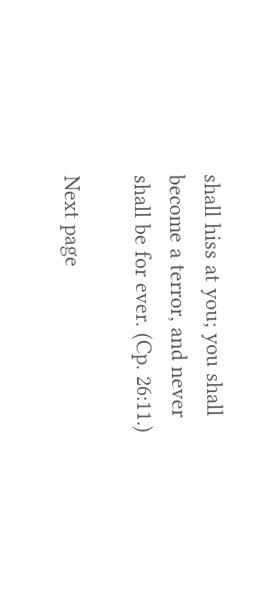shall hiss at you; you shall become a terror, and never shall be for ever. (Cp. 26:11.)

Next page